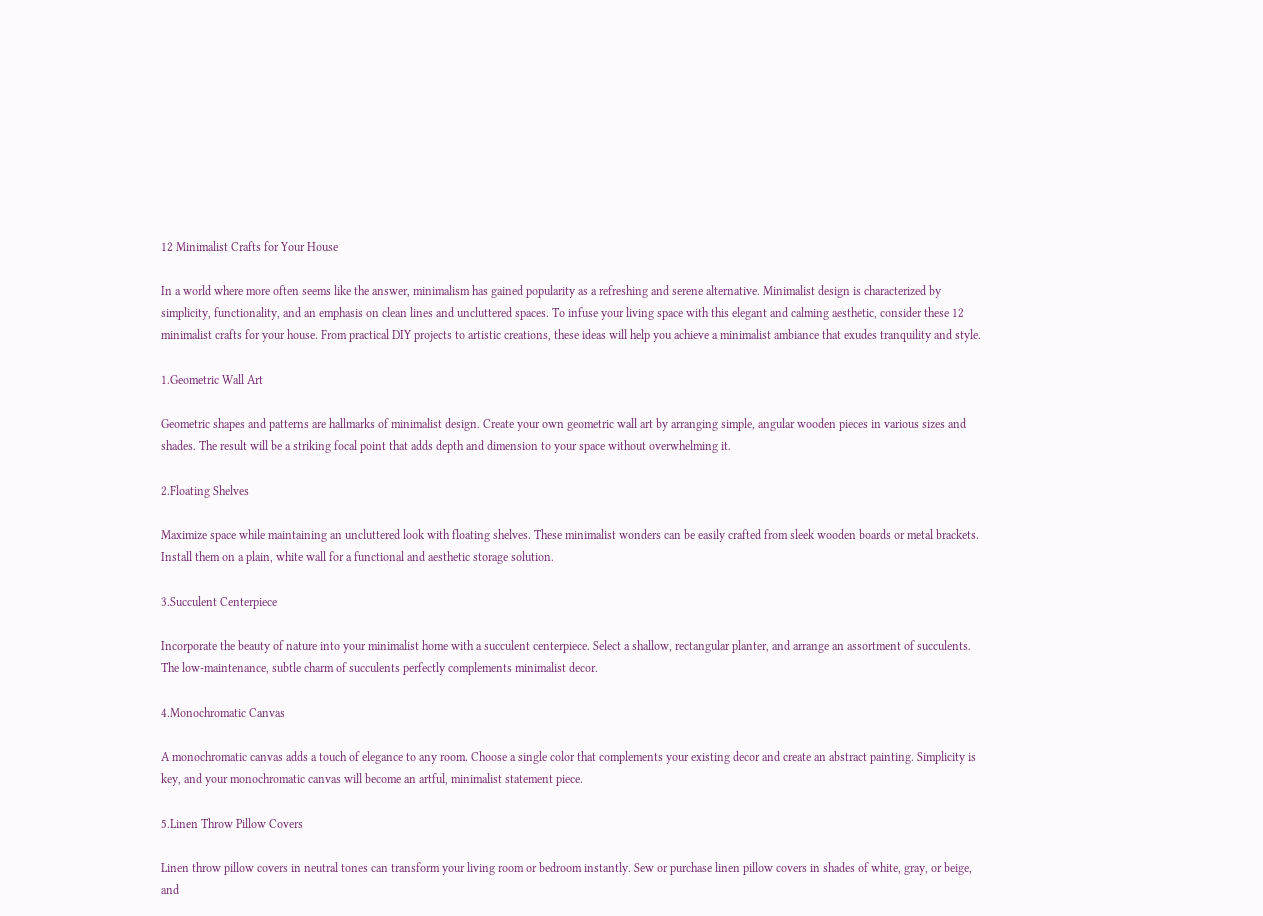12 Minimalist Crafts for Your House

In a world where more often seems like the answer, minimalism has gained popularity as a refreshing and serene alternative. Minimalist design is characterized by simplicity, functionality, and an emphasis on clean lines and uncluttered spaces. To infuse your living space with this elegant and calming aesthetic, consider these 12 minimalist crafts for your house. From practical DIY projects to artistic creations, these ideas will help you achieve a minimalist ambiance that exudes tranquility and style.

1.Geometric Wall Art

Geometric shapes and patterns are hallmarks of minimalist design. Create your own geometric wall art by arranging simple, angular wooden pieces in various sizes and shades. The result will be a striking focal point that adds depth and dimension to your space without overwhelming it.

2.Floating Shelves

Maximize space while maintaining an uncluttered look with floating shelves. These minimalist wonders can be easily crafted from sleek wooden boards or metal brackets. Install them on a plain, white wall for a functional and aesthetic storage solution.

3.Succulent Centerpiece

Incorporate the beauty of nature into your minimalist home with a succulent centerpiece. Select a shallow, rectangular planter, and arrange an assortment of succulents. The low-maintenance, subtle charm of succulents perfectly complements minimalist decor.

4.Monochromatic Canvas

A monochromatic canvas adds a touch of elegance to any room. Choose a single color that complements your existing decor and create an abstract painting. Simplicity is key, and your monochromatic canvas will become an artful, minimalist statement piece.

5.Linen Throw Pillow Covers

Linen throw pillow covers in neutral tones can transform your living room or bedroom instantly. Sew or purchase linen pillow covers in shades of white, gray, or beige, and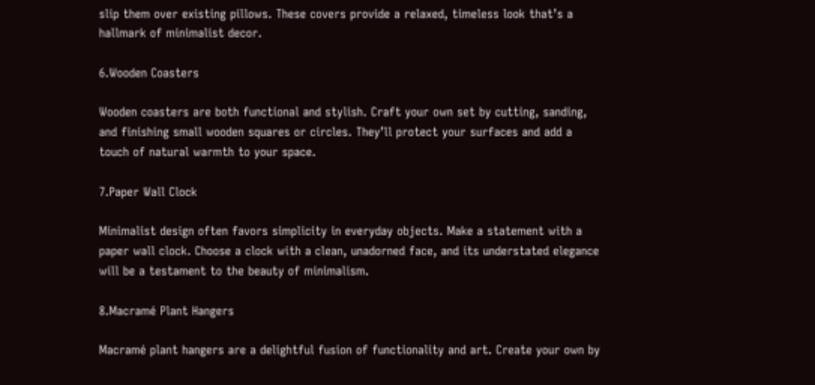slip them over existing pillows. These covers provide a relaxed, timeless look that’s a hallmark of minimalist decor.

6.Wooden Coasters

Wooden coasters are both functional and stylish. Craft your own set by cutting, sanding, and finishing small wooden squares or circles. They’ll protect your surfaces and add a touch of natural warmth to your space.

7.Paper Wall Clock

Minimalist design often favors simplicity in everyday objects. Make a statement with a paper wall clock. Choose a clock with a clean, unadorned face, and its understated elegance will be a testament to the beauty of minimalism.

8.Macramé Plant Hangers

Macramé plant hangers are a delightful fusion of functionality and art. Create your own by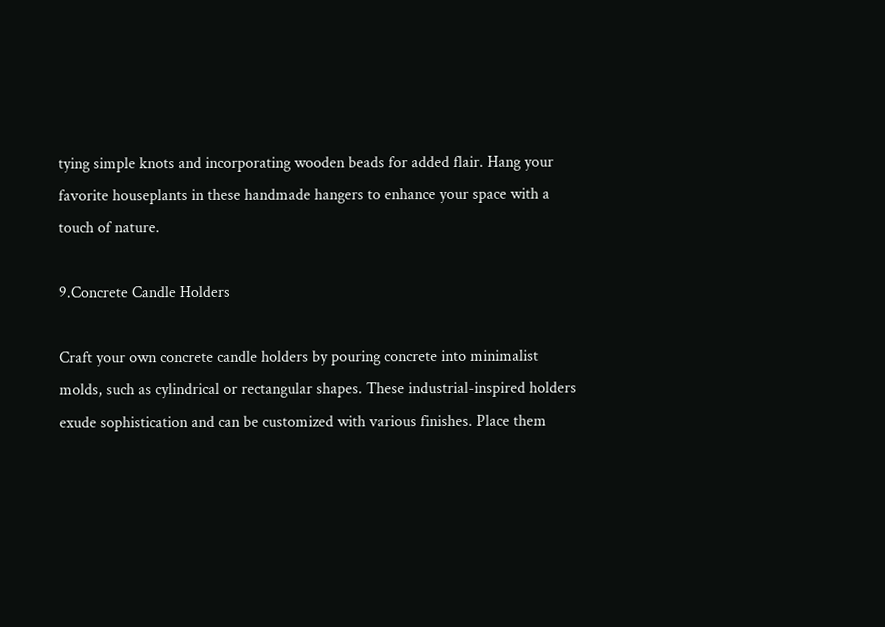tying simple knots and incorporating wooden beads for added flair. Hang your favorite houseplants in these handmade hangers to enhance your space with a touch of nature.

9.Concrete Candle Holders

Craft your own concrete candle holders by pouring concrete into minimalist molds, such as cylindrical or rectangular shapes. These industrial-inspired holders exude sophistication and can be customized with various finishes. Place them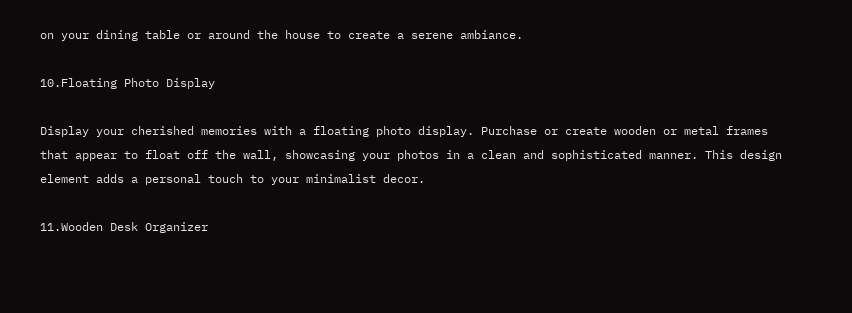on your dining table or around the house to create a serene ambiance.

10.Floating Photo Display

Display your cherished memories with a floating photo display. Purchase or create wooden or metal frames that appear to float off the wall, showcasing your photos in a clean and sophisticated manner. This design element adds a personal touch to your minimalist decor.

11.Wooden Desk Organizer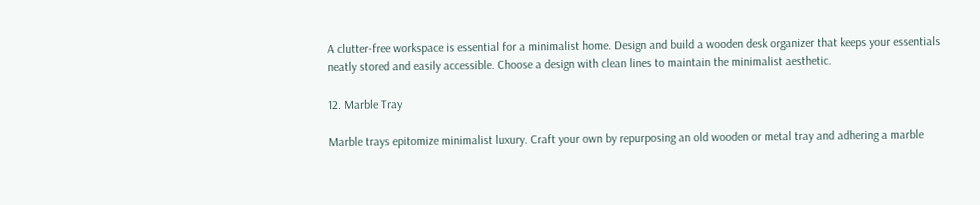A clutter-free workspace is essential for a minimalist home. Design and build a wooden desk organizer that keeps your essentials neatly stored and easily accessible. Choose a design with clean lines to maintain the minimalist aesthetic.

12. Marble Tray

Marble trays epitomize minimalist luxury. Craft your own by repurposing an old wooden or metal tray and adhering a marble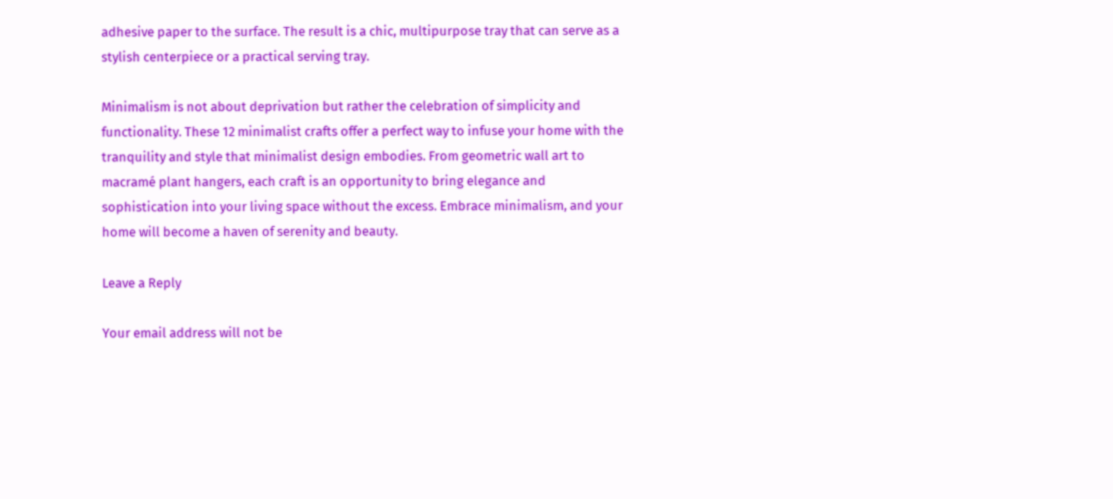adhesive paper to the surface. The result is a chic, multipurpose tray that can serve as a stylish centerpiece or a practical serving tray.

Minimalism is not about deprivation but rather the celebration of simplicity and functionality. These 12 minimalist crafts offer a perfect way to infuse your home with the tranquility and style that minimalist design embodies. From geometric wall art to macramé plant hangers, each craft is an opportunity to bring elegance and sophistication into your living space without the excess. Embrace minimalism, and your home will become a haven of serenity and beauty.

Leave a Reply

Your email address will not be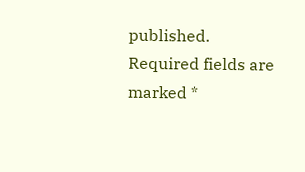published. Required fields are marked *